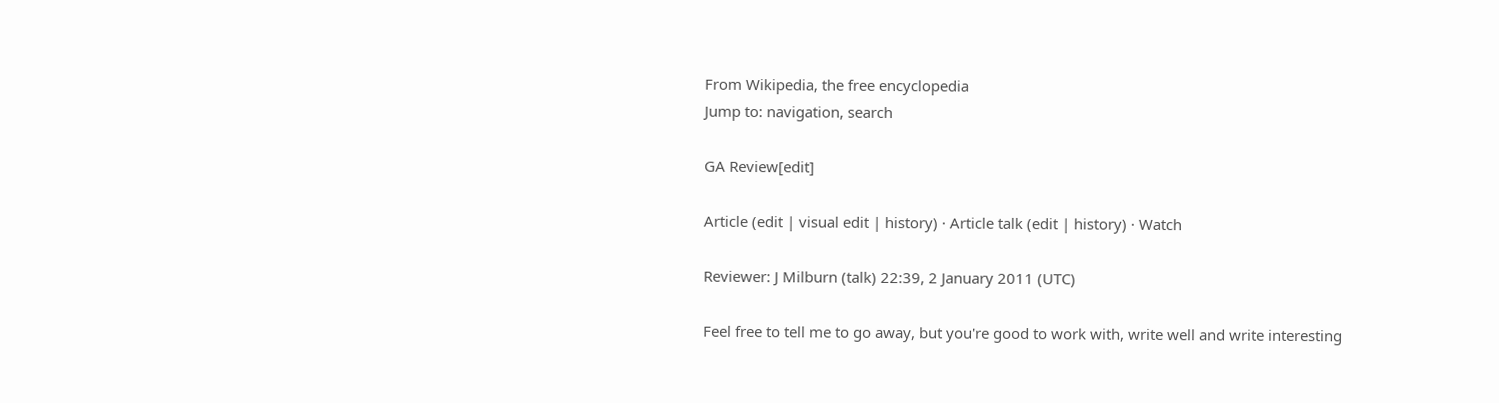From Wikipedia, the free encyclopedia
Jump to: navigation, search

GA Review[edit]

Article (edit | visual edit | history) · Article talk (edit | history) · Watch

Reviewer: J Milburn (talk) 22:39, 2 January 2011 (UTC)

Feel free to tell me to go away, but you're good to work with, write well and write interesting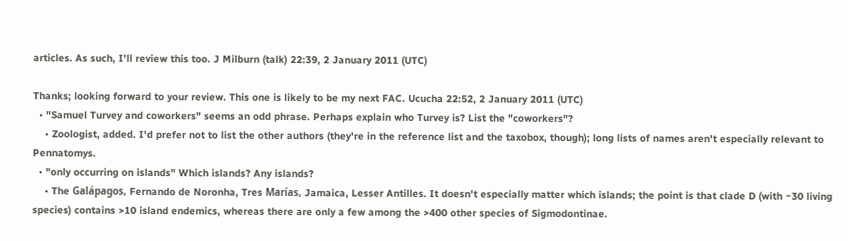articles. As such, I'll review this too. J Milburn (talk) 22:39, 2 January 2011 (UTC)

Thanks; looking forward to your review. This one is likely to be my next FAC. Ucucha 22:52, 2 January 2011 (UTC)
  • "Samuel Turvey and coworkers" seems an odd phrase. Perhaps explain who Turvey is? List the "coworkers"?
    • Zoologist, added. I'd prefer not to list the other authors (they're in the reference list and the taxobox, though); long lists of names aren't especially relevant to Pennatomys.
  • "only occurring on islands" Which islands? Any islands?
    • The Galápagos, Fernando de Noronha, Tres Marías, Jamaica, Lesser Antilles. It doesn't especially matter which islands; the point is that clade D (with ~30 living species) contains >10 island endemics, whereas there are only a few among the >400 other species of Sigmodontinae.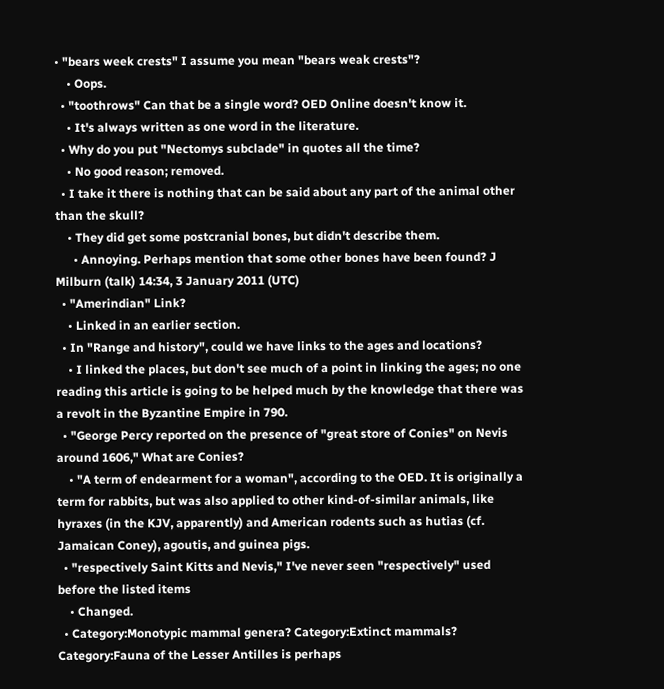• "bears week crests" I assume you mean "bears weak crests"?
    • Oops.
  • "toothrows" Can that be a single word? OED Online doesn't know it.
    • It's always written as one word in the literature.
  • Why do you put "Nectomys subclade" in quotes all the time?
    • No good reason; removed.
  • I take it there is nothing that can be said about any part of the animal other than the skull?
    • They did get some postcranial bones, but didn't describe them.
      • Annoying. Perhaps mention that some other bones have been found? J Milburn (talk) 14:34, 3 January 2011 (UTC)
  • "Amerindian" Link?
    • Linked in an earlier section.
  • In "Range and history", could we have links to the ages and locations?
    • I linked the places, but don't see much of a point in linking the ages; no one reading this article is going to be helped much by the knowledge that there was a revolt in the Byzantine Empire in 790.
  • "George Percy reported on the presence of "great store of Conies" on Nevis around 1606," What are Conies?
    • "A term of endearment for a woman", according to the OED. It is originally a term for rabbits, but was also applied to other kind-of-similar animals, like hyraxes (in the KJV, apparently) and American rodents such as hutias (cf. Jamaican Coney), agoutis, and guinea pigs.
  • "respectively Saint Kitts and Nevis," I've never seen "respectively" used before the listed items
    • Changed.
  • Category:Monotypic mammal genera? Category:Extinct mammals? Category:Fauna of the Lesser Antilles is perhaps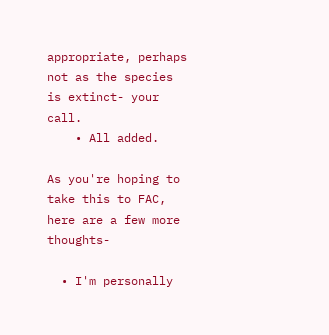appropriate, perhaps not as the species is extinct- your call.
    • All added.

As you're hoping to take this to FAC, here are a few more thoughts-

  • I'm personally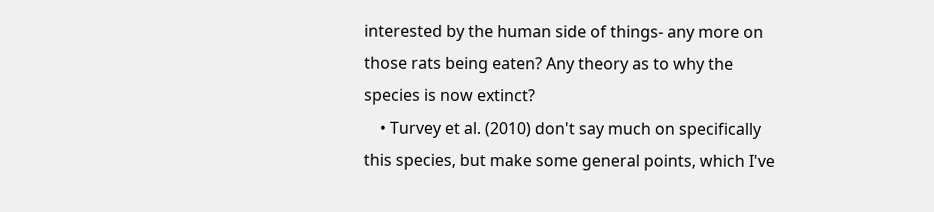interested by the human side of things- any more on those rats being eaten? Any theory as to why the species is now extinct?
    • Turvey et al. (2010) don't say much on specifically this species, but make some general points, which I've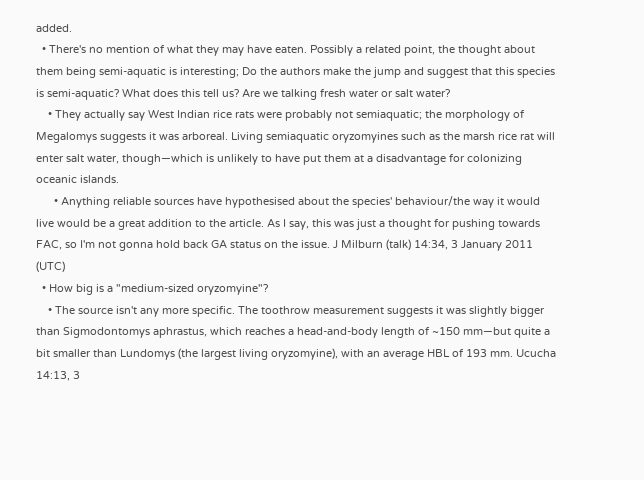added.
  • There's no mention of what they may have eaten. Possibly a related point, the thought about them being semi-aquatic is interesting; Do the authors make the jump and suggest that this species is semi-aquatic? What does this tell us? Are we talking fresh water or salt water?
    • They actually say West Indian rice rats were probably not semiaquatic; the morphology of Megalomys suggests it was arboreal. Living semiaquatic oryzomyines such as the marsh rice rat will enter salt water, though—which is unlikely to have put them at a disadvantage for colonizing oceanic islands.
      • Anything reliable sources have hypothesised about the species' behaviour/the way it would live would be a great addition to the article. As I say, this was just a thought for pushing towards FAC, so I'm not gonna hold back GA status on the issue. J Milburn (talk) 14:34, 3 January 2011 (UTC)
  • How big is a "medium-sized oryzomyine"?
    • The source isn't any more specific. The toothrow measurement suggests it was slightly bigger than Sigmodontomys aphrastus, which reaches a head-and-body length of ~150 mm—but quite a bit smaller than Lundomys (the largest living oryzomyine), with an average HBL of 193 mm. Ucucha 14:13, 3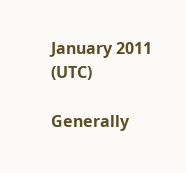January 2011 (UTC)

Generally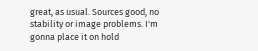great, as usual. Sources good, no stability or image problems. I'm gonna place it on hold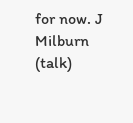for now. J Milburn (talk)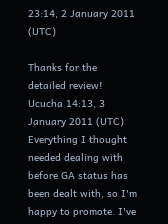23:14, 2 January 2011 (UTC)

Thanks for the detailed review! Ucucha 14:13, 3 January 2011 (UTC)
Everything I thought needed dealing with before GA status has been dealt with, so I'm happy to promote. I've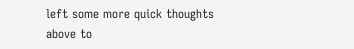left some more quick thoughts above to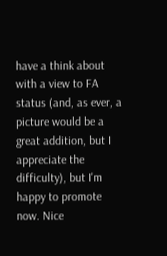have a think about with a view to FA status (and, as ever, a picture would be a great addition, but I appreciate the difficulty), but I'm happy to promote now. Nice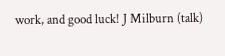work, and good luck! J Milburn (talk)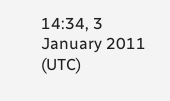14:34, 3 January 2011 (UTC)